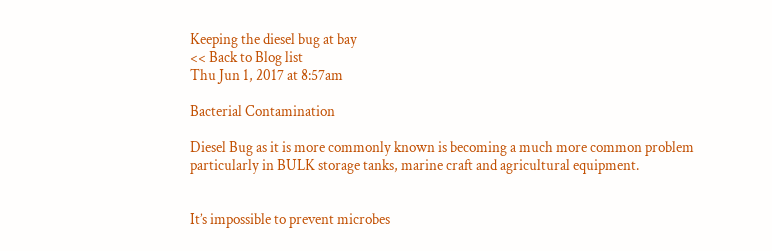Keeping the diesel bug at bay
<< Back to Blog list
Thu Jun 1, 2017 at 8:57am

Bacterial Contamination

Diesel Bug as it is more commonly known is becoming a much more common problem particularly in BULK storage tanks, marine craft and agricultural equipment.


It’s impossible to prevent microbes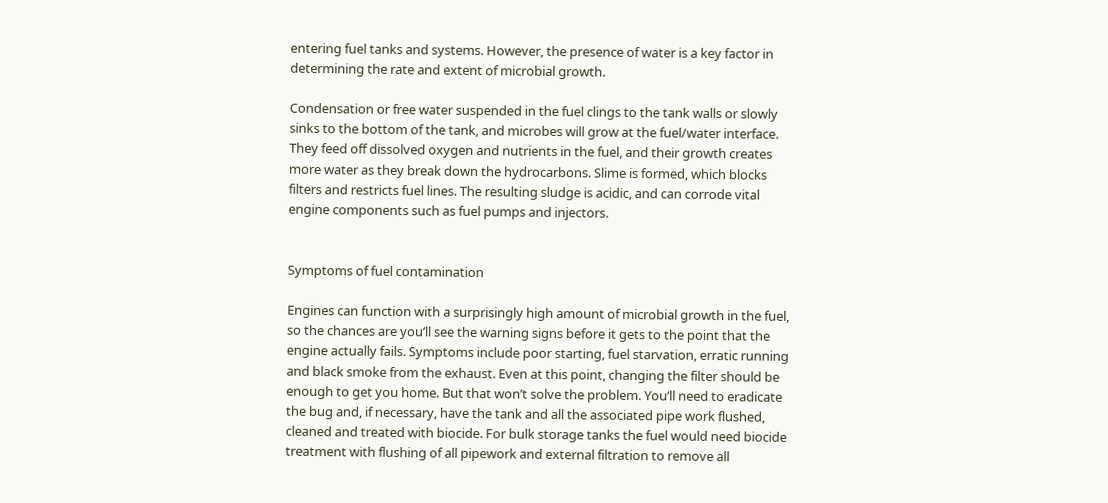entering fuel tanks and systems. However, the presence of water is a key factor in determining the rate and extent of microbial growth.

Condensation or free water suspended in the fuel clings to the tank walls or slowly sinks to the bottom of the tank, and microbes will grow at the fuel/water interface. They feed off dissolved oxygen and nutrients in the fuel, and their growth creates more water as they break down the hydrocarbons. Slime is formed, which blocks filters and restricts fuel lines. The resulting sludge is acidic, and can corrode vital engine components such as fuel pumps and injectors.


Symptoms of fuel contamination

Engines can function with a surprisingly high amount of microbial growth in the fuel, so the chances are you’ll see the warning signs before it gets to the point that the engine actually fails. Symptoms include poor starting, fuel starvation, erratic running and black smoke from the exhaust. Even at this point, changing the filter should be enough to get you home. But that won’t solve the problem. You’ll need to eradicate the bug and, if necessary, have the tank and all the associated pipe work flushed, cleaned and treated with biocide. For bulk storage tanks the fuel would need biocide treatment with flushing of all pipework and external filtration to remove all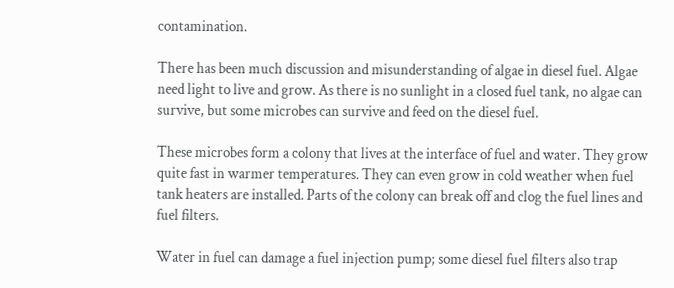contamination.

There has been much discussion and misunderstanding of algae in diesel fuel. Algae need light to live and grow. As there is no sunlight in a closed fuel tank, no algae can survive, but some microbes can survive and feed on the diesel fuel.

These microbes form a colony that lives at the interface of fuel and water. They grow quite fast in warmer temperatures. They can even grow in cold weather when fuel tank heaters are installed. Parts of the colony can break off and clog the fuel lines and fuel filters.

Water in fuel can damage a fuel injection pump; some diesel fuel filters also trap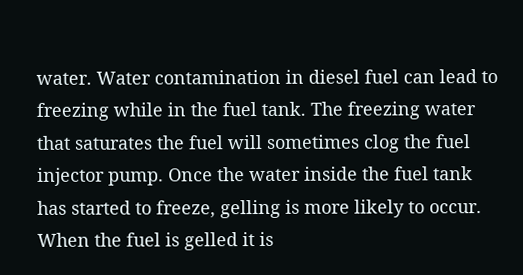water. Water contamination in diesel fuel can lead to freezing while in the fuel tank. The freezing water that saturates the fuel will sometimes clog the fuel injector pump. Once the water inside the fuel tank has started to freeze, gelling is more likely to occur. When the fuel is gelled it is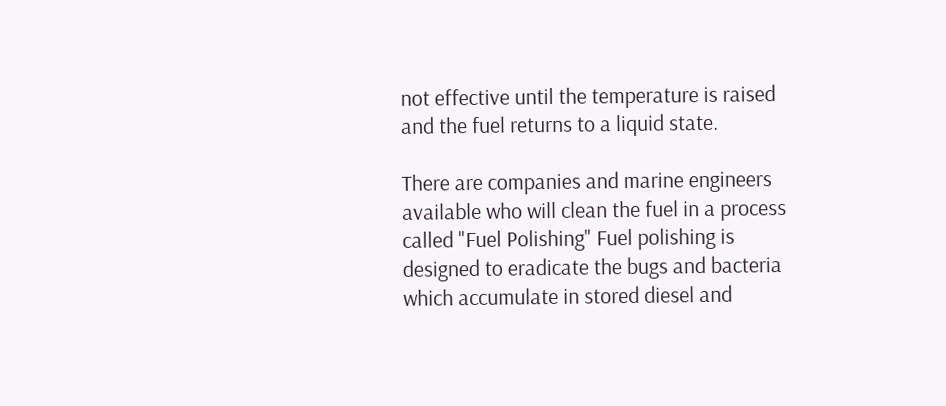not effective until the temperature is raised and the fuel returns to a liquid state.

There are companies and marine engineers available who will clean the fuel in a process called "Fuel Polishing" Fuel polishing is designed to eradicate the bugs and bacteria which accumulate in stored diesel and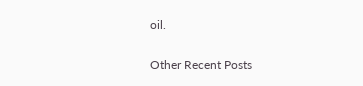oil.

Other Recent Posts